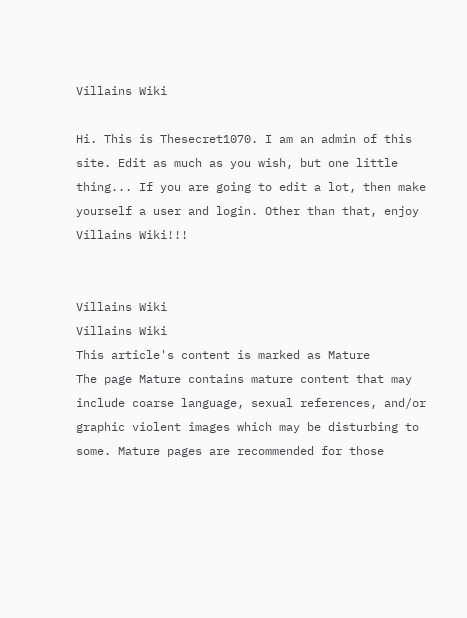Villains Wiki

Hi. This is Thesecret1070. I am an admin of this site. Edit as much as you wish, but one little thing... If you are going to edit a lot, then make yourself a user and login. Other than that, enjoy Villains Wiki!!!


Villains Wiki
Villains Wiki
This article's content is marked as Mature
The page Mature contains mature content that may include coarse language, sexual references, and/or graphic violent images which may be disturbing to some. Mature pages are recommended for those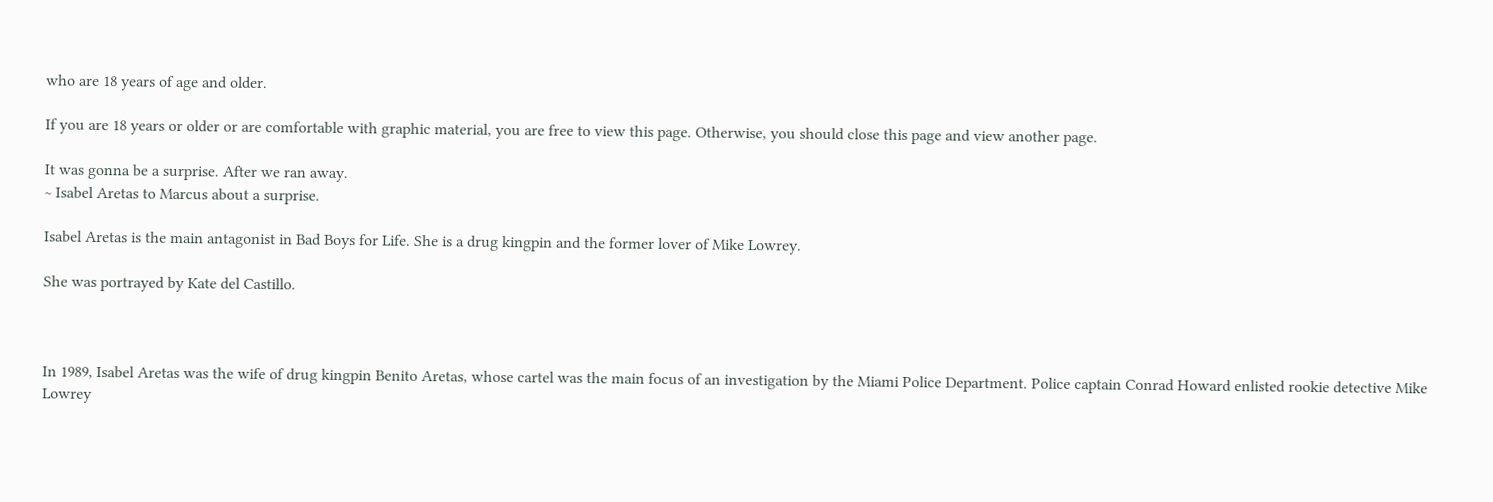who are 18 years of age and older.

If you are 18 years or older or are comfortable with graphic material, you are free to view this page. Otherwise, you should close this page and view another page.

It was gonna be a surprise. After we ran away.
~ Isabel Aretas to Marcus about a surprise.

Isabel Aretas is the main antagonist in Bad Boys for Life. She is a drug kingpin and the former lover of Mike Lowrey.

She was portrayed by Kate del Castillo.



In 1989, Isabel Aretas was the wife of drug kingpin Benito Aretas, whose cartel was the main focus of an investigation by the Miami Police Department. Police captain Conrad Howard enlisted rookie detective Mike Lowrey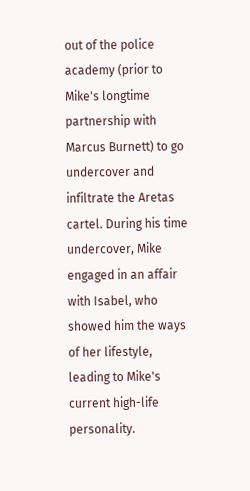out of the police academy (prior to Mike's longtime partnership with Marcus Burnett) to go undercover and infiltrate the Aretas cartel. During his time undercover, Mike engaged in an affair with Isabel, who showed him the ways of her lifestyle, leading to Mike's current high-life personality.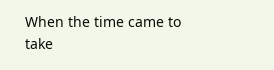When the time came to take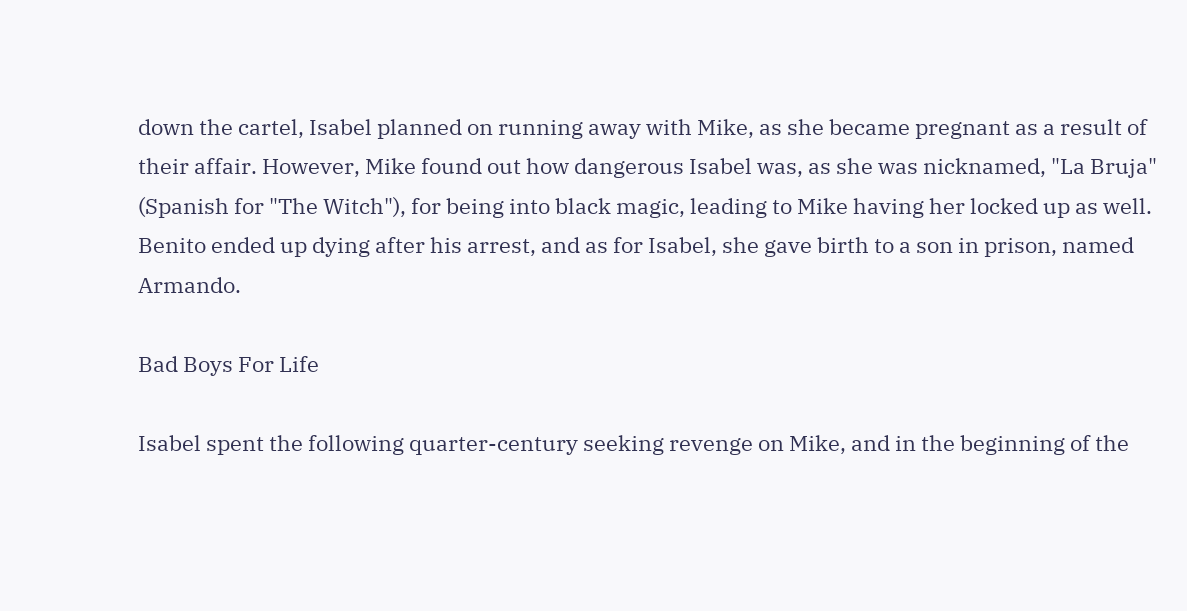down the cartel, Isabel planned on running away with Mike, as she became pregnant as a result of their affair. However, Mike found out how dangerous Isabel was, as she was nicknamed, "La Bruja" (Spanish for "The Witch"), for being into black magic, leading to Mike having her locked up as well. Benito ended up dying after his arrest, and as for Isabel, she gave birth to a son in prison, named Armando.

Bad Boys For Life

Isabel spent the following quarter-century seeking revenge on Mike, and in the beginning of the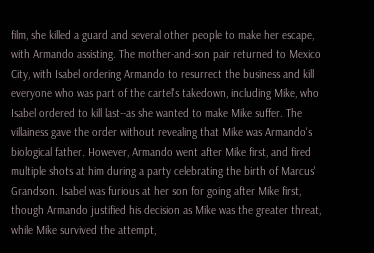film, she killed a guard and several other people to make her escape, with Armando assisting. The mother-and-son pair returned to Mexico City, with Isabel ordering Armando to resurrect the business and kill everyone who was part of the cartel's takedown, including Mike, who Isabel ordered to kill last--as she wanted to make Mike suffer. The villainess gave the order without revealing that Mike was Armando's biological father. However, Armando went after Mike first, and fired multiple shots at him during a party celebrating the birth of Marcus' Grandson. Isabel was furious at her son for going after Mike first, though Armando justified his decision as Mike was the greater threat, while Mike survived the attempt,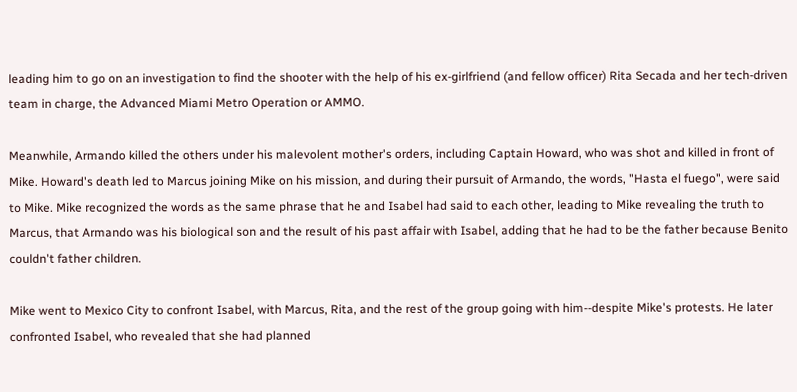leading him to go on an investigation to find the shooter with the help of his ex-girlfriend (and fellow officer) Rita Secada and her tech-driven team in charge, the Advanced Miami Metro Operation or AMMO.

Meanwhile, Armando killed the others under his malevolent mother's orders, including Captain Howard, who was shot and killed in front of Mike. Howard's death led to Marcus joining Mike on his mission, and during their pursuit of Armando, the words, "Hasta el fuego", were said to Mike. Mike recognized the words as the same phrase that he and Isabel had said to each other, leading to Mike revealing the truth to Marcus, that Armando was his biological son and the result of his past affair with Isabel, adding that he had to be the father because Benito couldn't father children.

Mike went to Mexico City to confront Isabel, with Marcus, Rita, and the rest of the group going with him--despite Mike's protests. He later confronted Isabel, who revealed that she had planned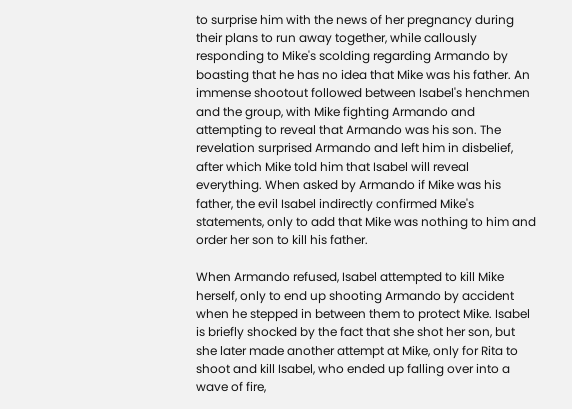to surprise him with the news of her pregnancy during their plans to run away together, while callously responding to Mike's scolding regarding Armando by boasting that he has no idea that Mike was his father. An immense shootout followed between Isabel's henchmen and the group, with Mike fighting Armando and attempting to reveal that Armando was his son. The revelation surprised Armando and left him in disbelief, after which Mike told him that Isabel will reveal everything. When asked by Armando if Mike was his father, the evil Isabel indirectly confirmed Mike's statements, only to add that Mike was nothing to him and order her son to kill his father.

When Armando refused, Isabel attempted to kill Mike herself, only to end up shooting Armando by accident when he stepped in between them to protect Mike. Isabel is briefly shocked by the fact that she shot her son, but she later made another attempt at Mike, only for Rita to shoot and kill Isabel, who ended up falling over into a wave of fire,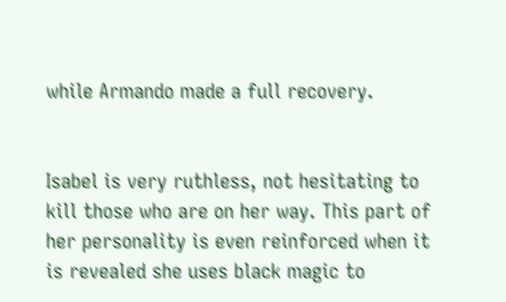while Armando made a full recovery.


Isabel is very ruthless, not hesitating to kill those who are on her way. This part of her personality is even reinforced when it is revealed she uses black magic to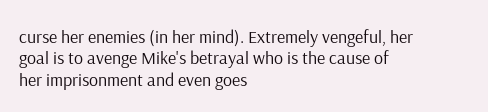curse her enemies (in her mind). Extremely vengeful, her goal is to avenge Mike's betrayal who is the cause of her imprisonment and even goes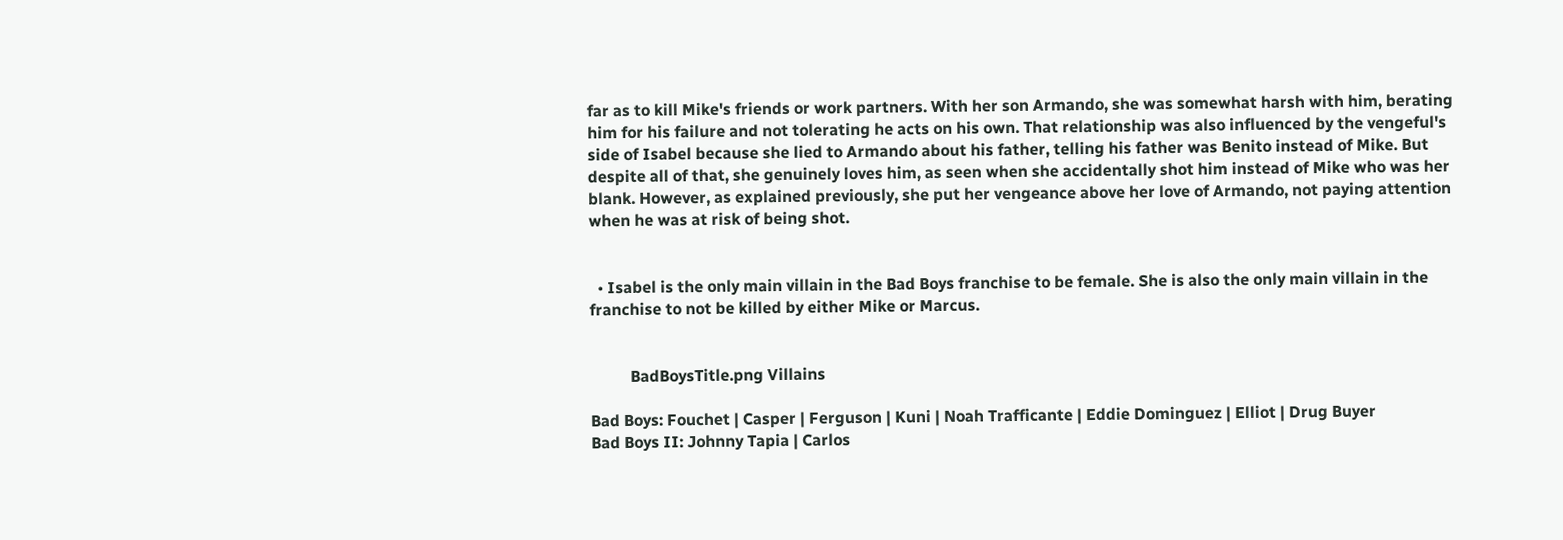far as to kill Mike's friends or work partners. With her son Armando, she was somewhat harsh with him, berating him for his failure and not tolerating he acts on his own. That relationship was also influenced by the vengeful's side of Isabel because she lied to Armando about his father, telling his father was Benito instead of Mike. But despite all of that, she genuinely loves him, as seen when she accidentally shot him instead of Mike who was her blank. However, as explained previously, she put her vengeance above her love of Armando, not paying attention when he was at risk of being shot.


  • Isabel is the only main villain in the Bad Boys franchise to be female. She is also the only main villain in the franchise to not be killed by either Mike or Marcus.


          BadBoysTitle.png Villains

Bad Boys: Fouchet | Casper | Ferguson | Kuni | Noah Trafficante | Eddie Dominguez | Elliot | Drug Buyer
Bad Boys II: Johnny Tapia | Carlos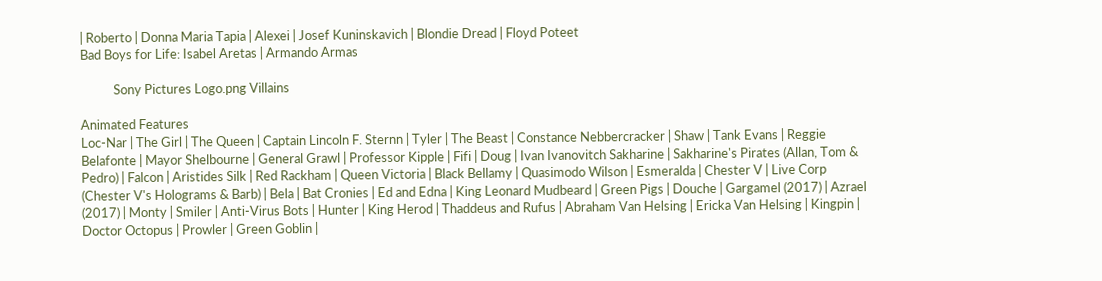| Roberto | Donna Maria Tapia | Alexei | Josef Kuninskavich | Blondie Dread | Floyd Poteet
Bad Boys for Life: Isabel Aretas | Armando Armas

           Sony Pictures Logo.png Villains

Animated Features
Loc-Nar | The Girl | The Queen | Captain Lincoln F. Sternn | Tyler | The Beast | Constance Nebbercracker | Shaw | Tank Evans | Reggie Belafonte | Mayor Shelbourne | General Grawl | Professor Kipple | Fifi | Doug | Ivan Ivanovitch Sakharine | Sakharine's Pirates (Allan, Tom & Pedro) | Falcon | Aristides Silk | Red Rackham | Queen Victoria | Black Bellamy | Quasimodo Wilson | Esmeralda | Chester V | Live Corp (Chester V's Holograms & Barb) | Bela | Bat Cronies | Ed and Edna | King Leonard Mudbeard | Green Pigs | Douche | Gargamel (2017) | Azrael (2017) | Monty | Smiler | Anti-Virus Bots | Hunter | King Herod | Thaddeus and Rufus | Abraham Van Helsing | Ericka Van Helsing | Kingpin | Doctor Octopus | Prowler | Green Goblin |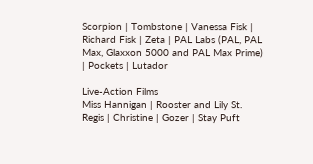Scorpion | Tombstone | Vanessa Fisk | Richard Fisk | Zeta | PAL Labs (PAL, PAL Max, Glaxxon 5000 and PAL Max Prime) | Pockets | Lutador

Live-Action Films
Miss Hannigan | Rooster and Lily St. Regis | Christine | Gozer | Stay Puft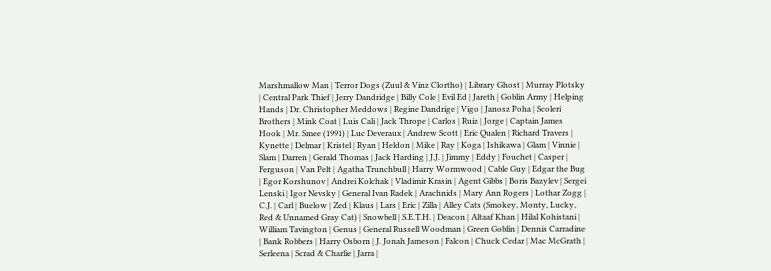Marshmallow Man | Terror Dogs (Zuul & Vinz Clortho) | Library Ghost | Murray Plotsky | Central Park Thief | Jerry Dandridge | Billy Cole | Evil Ed | Jareth | Goblin Army | Helping Hands | Dr. Christopher Meddows | Regine Dandrige | Vigo | Janosz Poha | Scoleri Brothers | Mink Coat | Luis Cali | Jack Thrope | Carlos | Ruiz | Jorge | Captain James Hook | Mr. Smee (1991) | Luc Deveraux | Andrew Scott | Eric Qualen | Richard Travers | Kynette | Delmar | Kristel | Ryan | Heldon | Mike | Ray | Koga | Ishikawa | Glam | Vinnie | Slam | Darren | Gerald Thomas | Jack Harding | J.J. | Jimmy | Eddy | Fouchet | Casper | Ferguson | Van Pelt | Agatha Trunchbull | Harry Wormwood | Cable Guy | Edgar the Bug | Egor Korshunov | Andrei Kolchak | Vladimir Krasin | Agent Gibbs | Boris Bazylev | Sergei Lenski | Igor Nevsky | General Ivan Radek | Arachnids | Mary Ann Rogers | Lothar Zogg | C.J. | Carl | Buelow | Zed | Klaus | Lars | Eric | Zilla | Alley Cats (Smokey, Monty, Lucky, Red & Unnamed Gray Cat) | Snowbell | S.E.T.H. | Deacon | Altaaf Khan | Hilal Kohistani | William Tavington | Genus | General Russell Woodman | Green Goblin | Dennis Carradine | Bank Robbers | Harry Osborn | J. Jonah Jameson | Falcon | Chuck Cedar | Mac McGrath | Serleena | Scrad & Charlie | Jarra |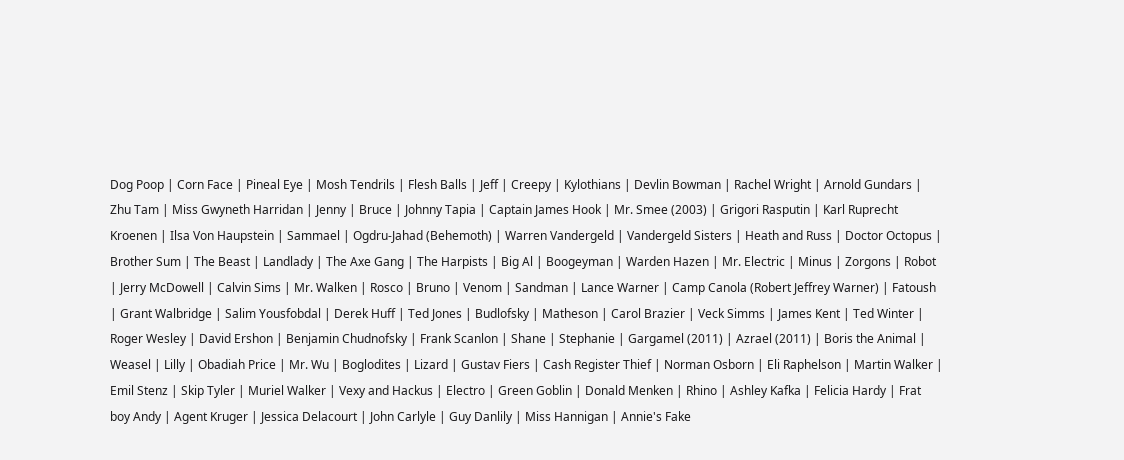Dog Poop | Corn Face | Pineal Eye | Mosh Tendrils | Flesh Balls | Jeff | Creepy | Kylothians | Devlin Bowman | Rachel Wright | Arnold Gundars | Zhu Tam | Miss Gwyneth Harridan | Jenny | Bruce | Johnny Tapia | Captain James Hook | Mr. Smee (2003) | Grigori Rasputin | Karl Ruprecht Kroenen | Ilsa Von Haupstein | Sammael | Ogdru-Jahad (Behemoth) | Warren Vandergeld | Vandergeld Sisters | Heath and Russ | Doctor Octopus | Brother Sum | The Beast | Landlady | The Axe Gang | The Harpists | Big Al | Boogeyman | Warden Hazen | Mr. Electric | Minus | Zorgons | Robot | Jerry McDowell | Calvin Sims | Mr. Walken | Rosco | Bruno | Venom | Sandman | Lance Warner | Camp Canola (Robert Jeffrey Warner) | Fatoush | Grant Walbridge | Salim Yousfobdal | Derek Huff | Ted Jones | Budlofsky | Matheson | Carol Brazier | Veck Simms | James Kent | Ted Winter | Roger Wesley | David Ershon | Benjamin Chudnofsky | Frank Scanlon | Shane | Stephanie | Gargamel (2011) | Azrael (2011) | Boris the Animal | Weasel | Lilly | Obadiah Price | Mr. Wu | Boglodites | Lizard | Gustav Fiers | Cash Register Thief | Norman Osborn | Eli Raphelson | Martin Walker | Emil Stenz | Skip Tyler | Muriel Walker | Vexy and Hackus | Electro | Green Goblin | Donald Menken | Rhino | Ashley Kafka | Felicia Hardy | Frat boy Andy | Agent Kruger | Jessica Delacourt | John Carlyle | Guy Danlily | Miss Hannigan | Annie's Fake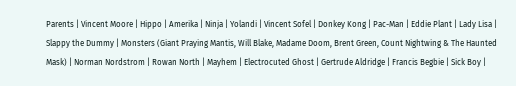Parents | Vincent Moore | Hippo | Amerika | Ninja | Yolandi | Vincent Sofel | Donkey Kong | Pac-Man | Eddie Plant | Lady Lisa | Slappy the Dummy | Monsters (Giant Praying Mantis, Will Blake, Madame Doom, Brent Green, Count Nightwing & The Haunted Mask) | Norman Nordstrom | Rowan North | Mayhem | Electrocuted Ghost | Gertrude Aldridge | Francis Begbie | Sick Boy |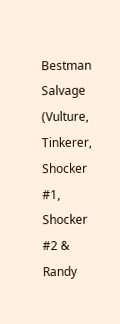Bestman Salvage (Vulture, Tinkerer, Shocker #1, Shocker #2 & Randy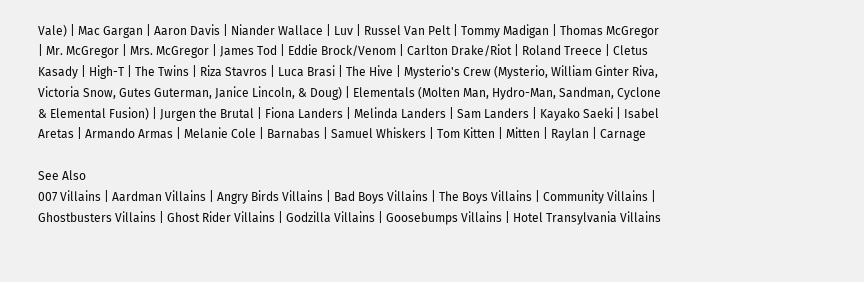Vale) | Mac Gargan | Aaron Davis | Niander Wallace | Luv | Russel Van Pelt | Tommy Madigan | Thomas McGregor | Mr. McGregor | Mrs. McGregor | James Tod | Eddie Brock/Venom | Carlton Drake/Riot | Roland Treece | Cletus Kasady | High-T | The Twins | Riza Stavros | Luca Brasi | The Hive | Mysterio's Crew (Mysterio, William Ginter Riva, Victoria Snow, Gutes Guterman, Janice Lincoln, & Doug) | Elementals (Molten Man, Hydro-Man, Sandman, Cyclone & Elemental Fusion) | Jurgen the Brutal | Fiona Landers | Melinda Landers | Sam Landers | Kayako Saeki | Isabel Aretas | Armando Armas | Melanie Cole | Barnabas | Samuel Whiskers | Tom Kitten | Mitten | Raylan | Carnage

See Also
007 Villains | Aardman Villains | Angry Birds Villains | Bad Boys Villains | The Boys Villains | Community Villains | Ghostbusters Villains | Ghost Rider Villains | Godzilla Villains | Goosebumps Villains | Hotel Transylvania Villains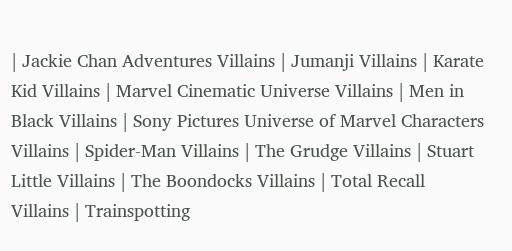| Jackie Chan Adventures Villains | Jumanji Villains | Karate Kid Villains | Marvel Cinematic Universe Villains | Men in Black Villains | Sony Pictures Universe of Marvel Characters Villains | Spider-Man Villains | The Grudge Villains | Stuart Little Villains | The Boondocks Villains | Total Recall Villains | Trainspotting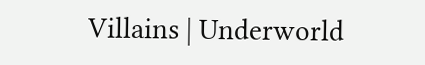Villains | Underworld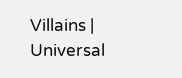Villains | Universal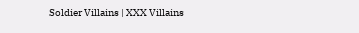Soldier Villains | XXX Villains